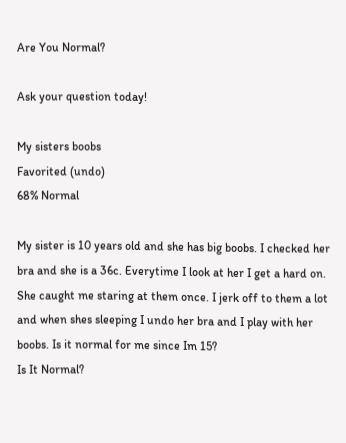Are You Normal?

Ask your question today!

My sisters boobs
Favorited (undo)
68% Normal

My sister is 10 years old and she has big boobs. I checked her bra and she is a 36c. Everytime I look at her I get a hard on. She caught me staring at them once. I jerk off to them a lot and when shes sleeping I undo her bra and I play with her boobs. Is it normal for me since Im 15?
Is It Normal?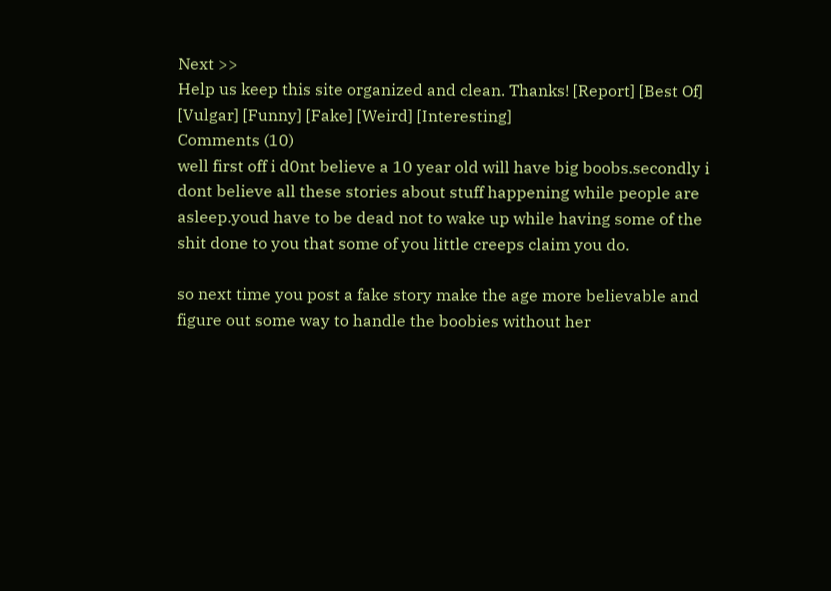Next >>
Help us keep this site organized and clean. Thanks! [Report] [Best Of] [Vulgar] [Funny] [Fake] [Weird] [Interesting]
Comments (10)
well first off i d0nt believe a 10 year old will have big boobs.secondly i dont believe all these stories about stuff happening while people are asleep.youd have to be dead not to wake up while having some of the shit done to you that some of you little creeps claim you do.

so next time you post a fake story make the age more believable and figure out some way to handle the boobies without her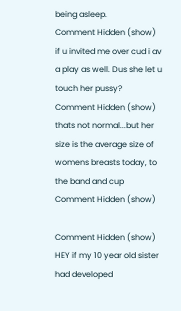being asleep.
Comment Hidden (show)
if u invited me over cud i av a play as well. Dus she let u touch her pussy?
Comment Hidden (show)
thats not normal...but her size is the average size of womens breasts today, to the band and cup
Comment Hidden (show)

Comment Hidden (show)
HEY if my 10 year old sister had developed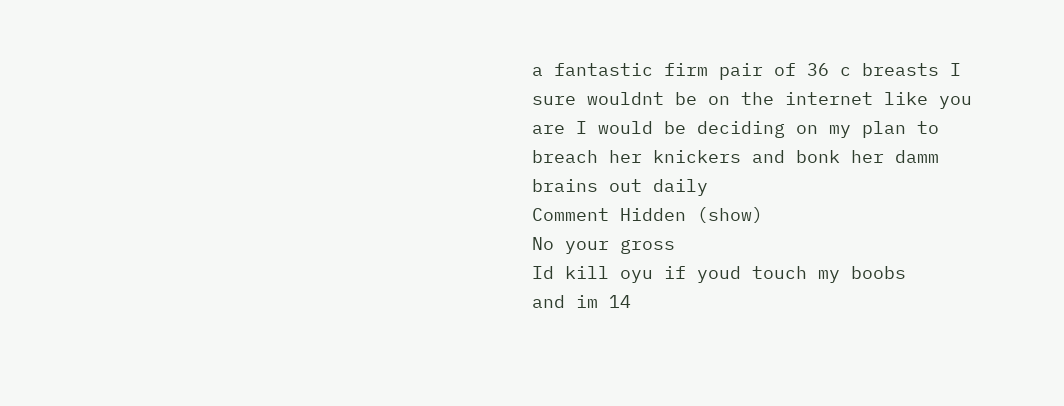a fantastic firm pair of 36 c breasts I sure wouldnt be on the internet like you are I would be deciding on my plan to breach her knickers and bonk her damm brains out daily
Comment Hidden (show)
No your gross
Id kill oyu if youd touch my boobs
and im 14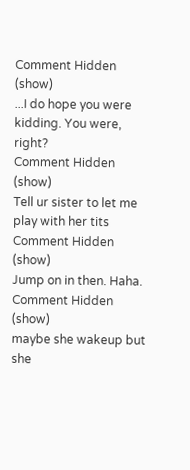Comment Hidden (show)
...I do hope you were kidding. You were, right?
Comment Hidden (show)
Tell ur sister to let me play with her tits
Comment Hidden (show)
Jump on in then. Haha.
Comment Hidden (show)
maybe she wakeup but she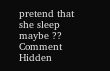pretend that she sleep maybe ??
Comment Hidden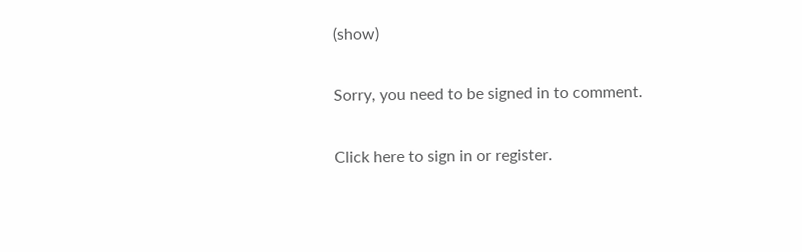(show)

Sorry, you need to be signed in to comment.

Click here to sign in or register.